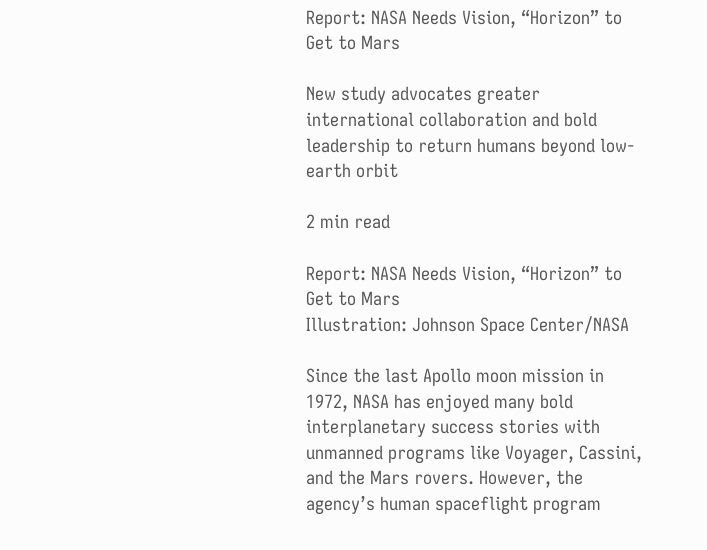Report: NASA Needs Vision, “Horizon” to Get to Mars

New study advocates greater international collaboration and bold leadership to return humans beyond low-earth orbit

2 min read

Report: NASA Needs Vision, “Horizon” to Get to Mars
Illustration: Johnson Space Center/NASA

Since the last Apollo moon mission in 1972, NASA has enjoyed many bold interplanetary success stories with unmanned programs like Voyager, Cassini, and the Mars rovers. However, the agency’s human spaceflight program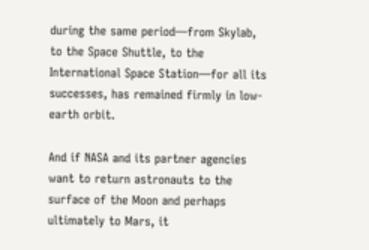during the same period—from Skylab, to the Space Shuttle, to the International Space Station—for all its successes, has remained firmly in low-earth orbit.

And if NASA and its partner agencies want to return astronauts to the surface of the Moon and perhaps ultimately to Mars, it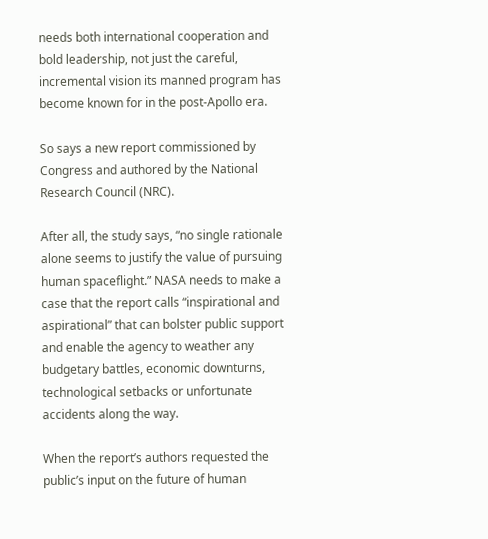needs both international cooperation and bold leadership, not just the careful, incremental vision its manned program has become known for in the post-Apollo era.

So says a new report commissioned by Congress and authored by the National Research Council (NRC).

After all, the study says, “no single rationale alone seems to justify the value of pursuing human spaceflight.” NASA needs to make a case that the report calls “inspirational and aspirational” that can bolster public support and enable the agency to weather any budgetary battles, economic downturns, technological setbacks or unfortunate accidents along the way.

When the report’s authors requested the public’s input on the future of human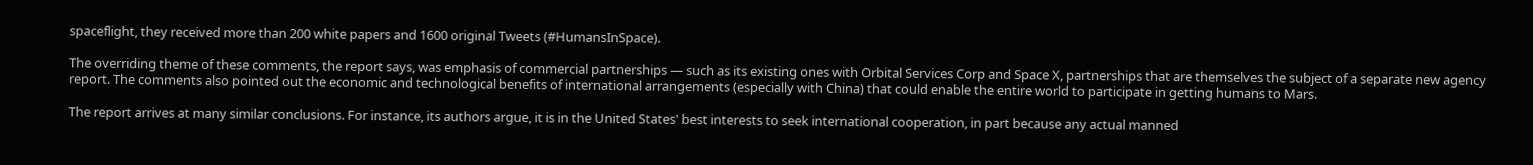spaceflight, they received more than 200 white papers and 1600 original Tweets (#HumansInSpace).

The overriding theme of these comments, the report says, was emphasis of commercial partnerships — such as its existing ones with Orbital Services Corp and Space X, partnerships that are themselves the subject of a separate new agency report. The comments also pointed out the economic and technological benefits of international arrangements (especially with China) that could enable the entire world to participate in getting humans to Mars.

The report arrives at many similar conclusions. For instance, its authors argue, it is in the United States' best interests to seek international cooperation, in part because any actual manned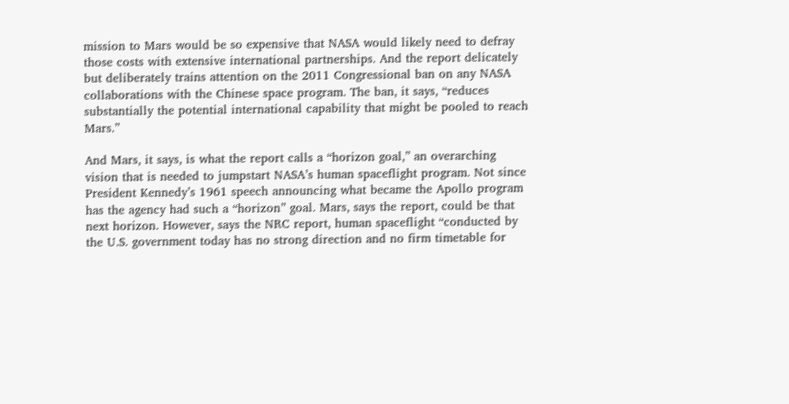mission to Mars would be so expensive that NASA would likely need to defray those costs with extensive international partnerships. And the report delicately but deliberately trains attention on the 2011 Congressional ban on any NASA collaborations with the Chinese space program. The ban, it says, “reduces substantially the potential international capability that might be pooled to reach Mars.”

And Mars, it says, is what the report calls a “horizon goal,” an overarching vision that is needed to jumpstart NASA’s human spaceflight program. Not since President Kennedy’s 1961 speech announcing what became the Apollo program has the agency had such a “horizon” goal. Mars, says the report, could be that next horizon. However, says the NRC report, human spaceflight “conducted by the U.S. government today has no strong direction and no firm timetable for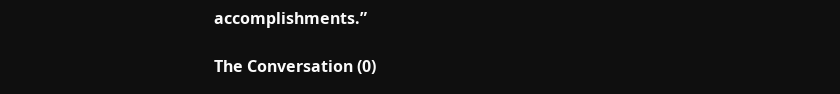accomplishments.”

The Conversation (0)